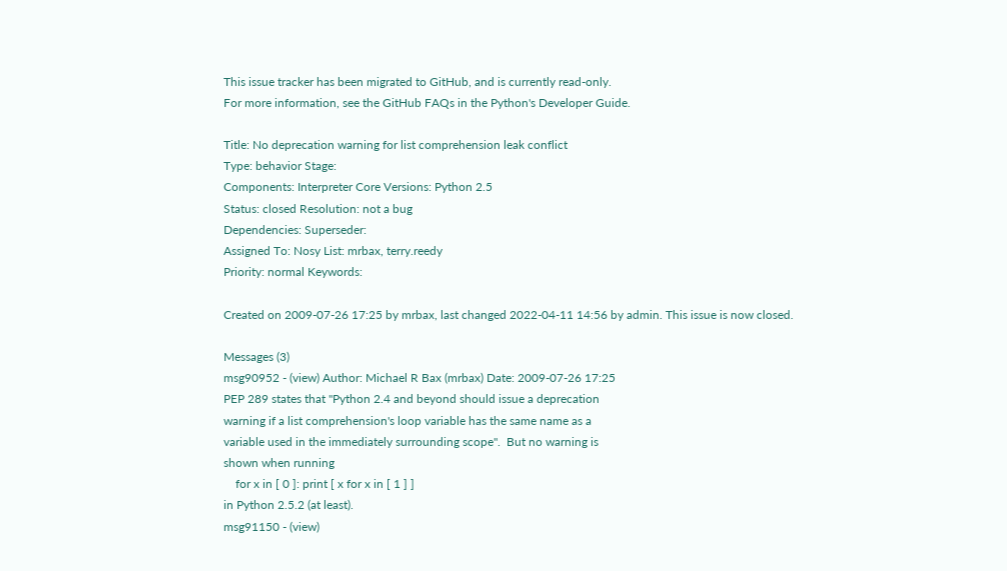This issue tracker has been migrated to GitHub, and is currently read-only.
For more information, see the GitHub FAQs in the Python's Developer Guide.

Title: No deprecation warning for list comprehension leak conflict
Type: behavior Stage:
Components: Interpreter Core Versions: Python 2.5
Status: closed Resolution: not a bug
Dependencies: Superseder:
Assigned To: Nosy List: mrbax, terry.reedy
Priority: normal Keywords:

Created on 2009-07-26 17:25 by mrbax, last changed 2022-04-11 14:56 by admin. This issue is now closed.

Messages (3)
msg90952 - (view) Author: Michael R Bax (mrbax) Date: 2009-07-26 17:25
PEP 289 states that "Python 2.4 and beyond should issue a deprecation
warning if a list comprehension's loop variable has the same name as a
variable used in the immediately surrounding scope".  But no warning is
shown when running
    for x in [ 0 ]: print [ x for x in [ 1 ] ]
in Python 2.5.2 (at least).
msg91150 - (view)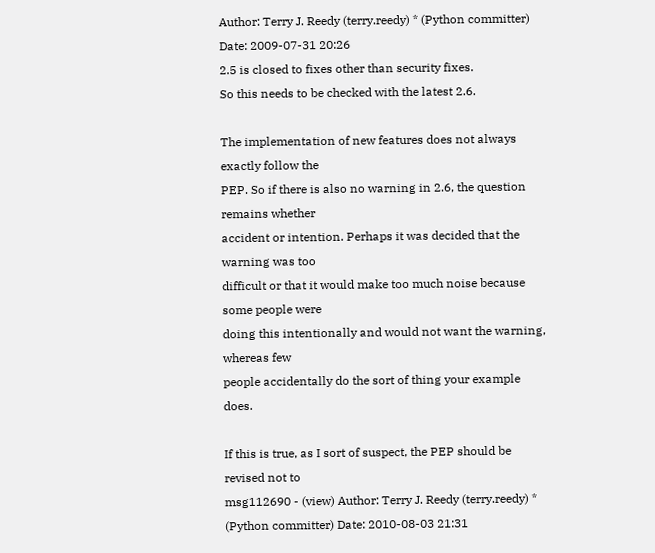Author: Terry J. Reedy (terry.reedy) * (Python committer) Date: 2009-07-31 20:26
2.5 is closed to fixes other than security fixes.
So this needs to be checked with the latest 2.6.

The implementation of new features does not always exactly follow the
PEP. So if there is also no warning in 2.6, the question remains whether
accident or intention. Perhaps it was decided that the warning was too
difficult or that it would make too much noise because some people were
doing this intentionally and would not want the warning, whereas few
people accidentally do the sort of thing your example does.

If this is true, as I sort of suspect, the PEP should be revised not to
msg112690 - (view) Author: Terry J. Reedy (terry.reedy) * (Python committer) Date: 2010-08-03 21:31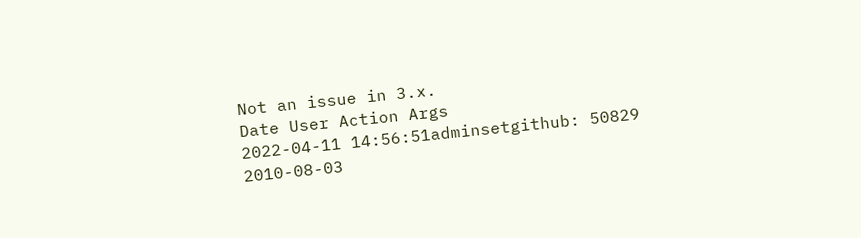Not an issue in 3.x.
Date User Action Args
2022-04-11 14:56:51adminsetgithub: 50829
2010-08-03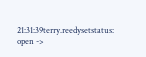21:31:39terry.reedysetstatus: open ->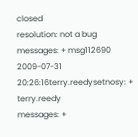closed
resolution: not a bug
messages: + msg112690
2009-07-31 20:26:16terry.reedysetnosy: + terry.reedy
messages: +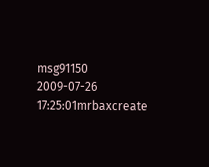msg91150
2009-07-26 17:25:01mrbaxcreate